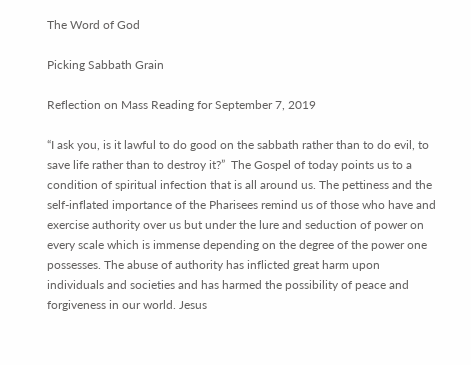The Word of God

Picking Sabbath Grain

Reflection on Mass Reading for September 7, 2019

“I ask you, is it lawful to do good on the sabbath rather than to do evil, to save life rather than to destroy it?”  The Gospel of today points us to a condition of spiritual infection that is all around us. The pettiness and the self-inflated importance of the Pharisees remind us of those who have and exercise authority over us but under the lure and seduction of power on every scale which is immense depending on the degree of the power one possesses. The abuse of authority has inflicted great harm upon individuals and societies and has harmed the possibility of peace and forgiveness in our world. Jesus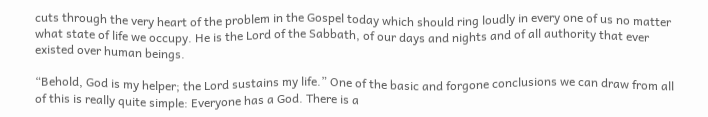cuts through the very heart of the problem in the Gospel today which should ring loudly in every one of us no matter what state of life we occupy. He is the Lord of the Sabbath, of our days and nights and of all authority that ever existed over human beings.

“Behold, God is my helper; the Lord sustains my life.” One of the basic and forgone conclusions we can draw from all of this is really quite simple: Everyone has a God. There is a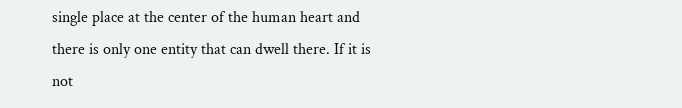single place at the center of the human heart and there is only one entity that can dwell there. If it is not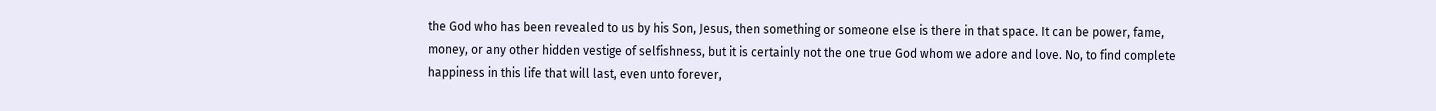the God who has been revealed to us by his Son, Jesus, then something or someone else is there in that space. It can be power, fame, money, or any other hidden vestige of selfishness, but it is certainly not the one true God whom we adore and love. No, to find complete happiness in this life that will last, even unto forever,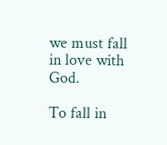we must fall in love with God.

To fall in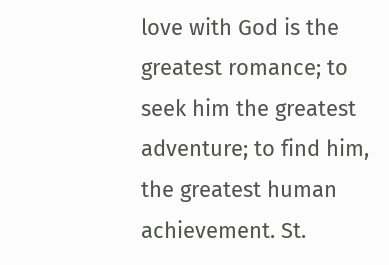love with God is the greatest romance; to seek him the greatest adventure; to find him, the greatest human achievement. St.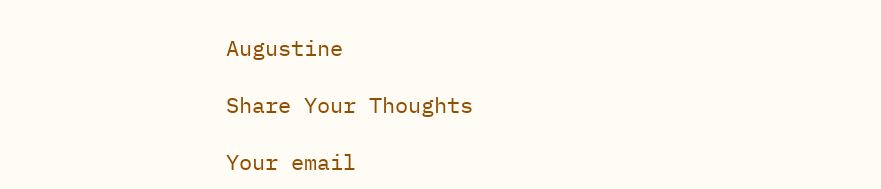Augustine

Share Your Thoughts

Your email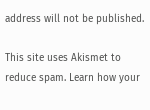address will not be published.

This site uses Akismet to reduce spam. Learn how your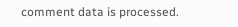comment data is processed.